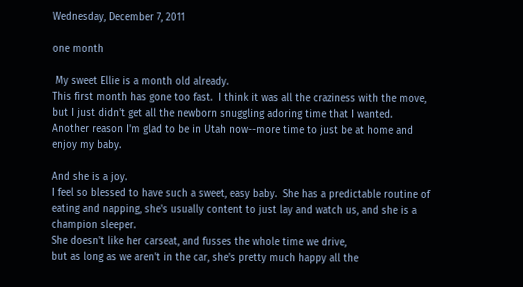Wednesday, December 7, 2011

one month

 My sweet Ellie is a month old already.
This first month has gone too fast.  I think it was all the craziness with the move,
but I just didn't get all the newborn snuggling adoring time that I wanted.
Another reason I'm glad to be in Utah now--more time to just be at home and enjoy my baby.

And she is a joy.
I feel so blessed to have such a sweet, easy baby.  She has a predictable routine of eating and napping, she's usually content to just lay and watch us, and she is a champion sleeper.
She doesn't like her carseat, and fusses the whole time we drive,
but as long as we aren't in the car, she's pretty much happy all the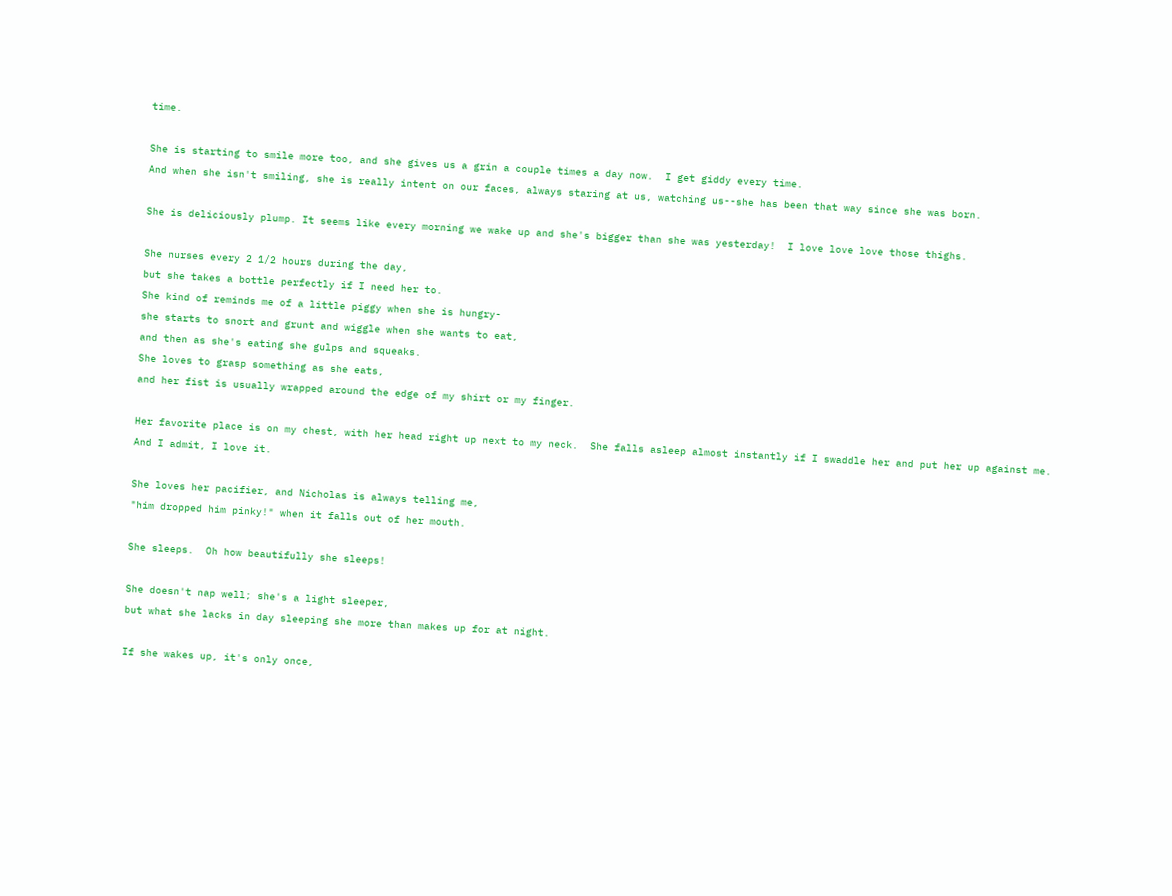time.

She is starting to smile more too, and she gives us a grin a couple times a day now.  I get giddy every time.
And when she isn't smiling, she is really intent on our faces, always staring at us, watching us--she has been that way since she was born.

She is deliciously plump. It seems like every morning we wake up and she's bigger than she was yesterday!  I love love love those thighs.

She nurses every 2 1/2 hours during the day,
but she takes a bottle perfectly if I need her to.
She kind of reminds me of a little piggy when she is hungry-
she starts to snort and grunt and wiggle when she wants to eat,
and then as she's eating she gulps and squeaks.
She loves to grasp something as she eats,
and her fist is usually wrapped around the edge of my shirt or my finger.

Her favorite place is on my chest, with her head right up next to my neck.  She falls asleep almost instantly if I swaddle her and put her up against me.
And I admit, I love it.

She loves her pacifier, and Nicholas is always telling me,
"him dropped him pinky!" when it falls out of her mouth.

She sleeps.  Oh how beautifully she sleeps!

She doesn't nap well; she's a light sleeper,
but what she lacks in day sleeping she more than makes up for at night.

If she wakes up, it's only once,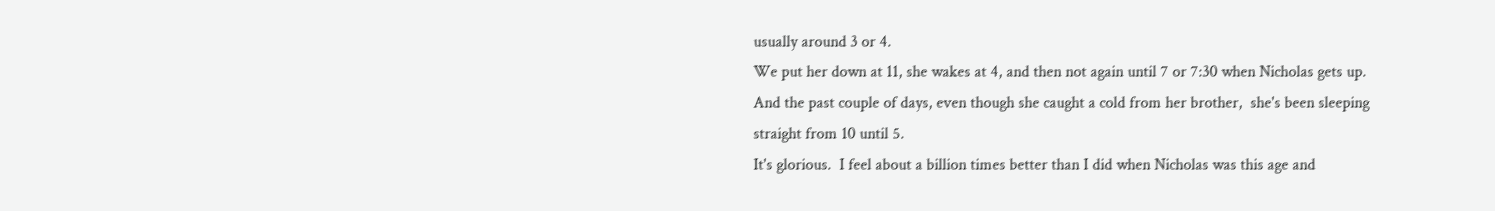usually around 3 or 4.
We put her down at 11, she wakes at 4, and then not again until 7 or 7:30 when Nicholas gets up.
And the past couple of days, even though she caught a cold from her brother,  she's been sleeping straight from 10 until 5.
It's glorious.  I feel about a billion times better than I did when Nicholas was this age and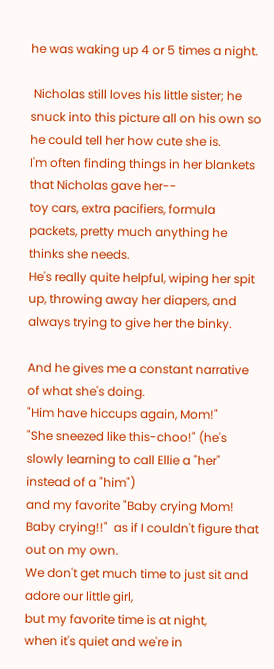he was waking up 4 or 5 times a night.

 Nicholas still loves his little sister; he snuck into this picture all on his own so he could tell her how cute she is.
I'm often finding things in her blankets that Nicholas gave her--
toy cars, extra pacifiers, formula packets, pretty much anything he thinks she needs.
He's really quite helpful, wiping her spit up, throwing away her diapers, and always trying to give her the binky.

And he gives me a constant narrative of what she's doing.
"Him have hiccups again, Mom!"
"She sneezed like this-choo!" (he's slowly learning to call Ellie a "her" instead of a "him")
and my favorite "Baby crying Mom!  Baby crying!!"  as if I couldn't figure that out on my own.
We don't get much time to just sit and adore our little girl,
but my favorite time is at night,
when it's quiet and we're in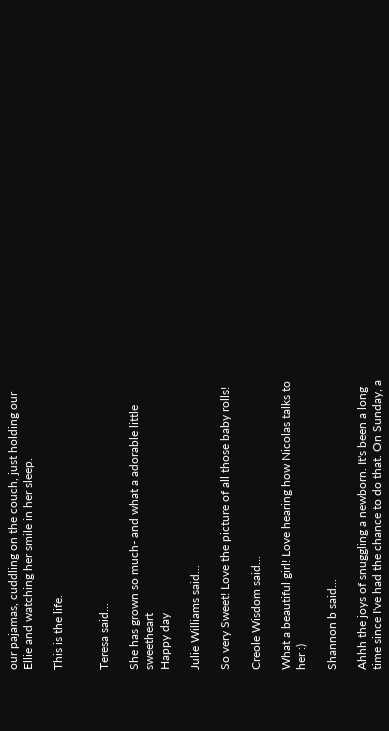our pajamas, cuddling on the couch, just holding our Ellie and watching her smile in her sleep.

This is the life.


Teresa said...

She has grown so much- and what a adorable little sweetheart
Happy day

Julie Williams said...

So very Sweet! Love the picture of all those baby rolls!

Creole Wisdom said...

What a beautiful girl! Love hearing how Nicolas talks to her :)

Shannon b said...

Ahhh the joys of snuggling a newborn. It's been a long time since I've had the chance to do that. On Sunday, a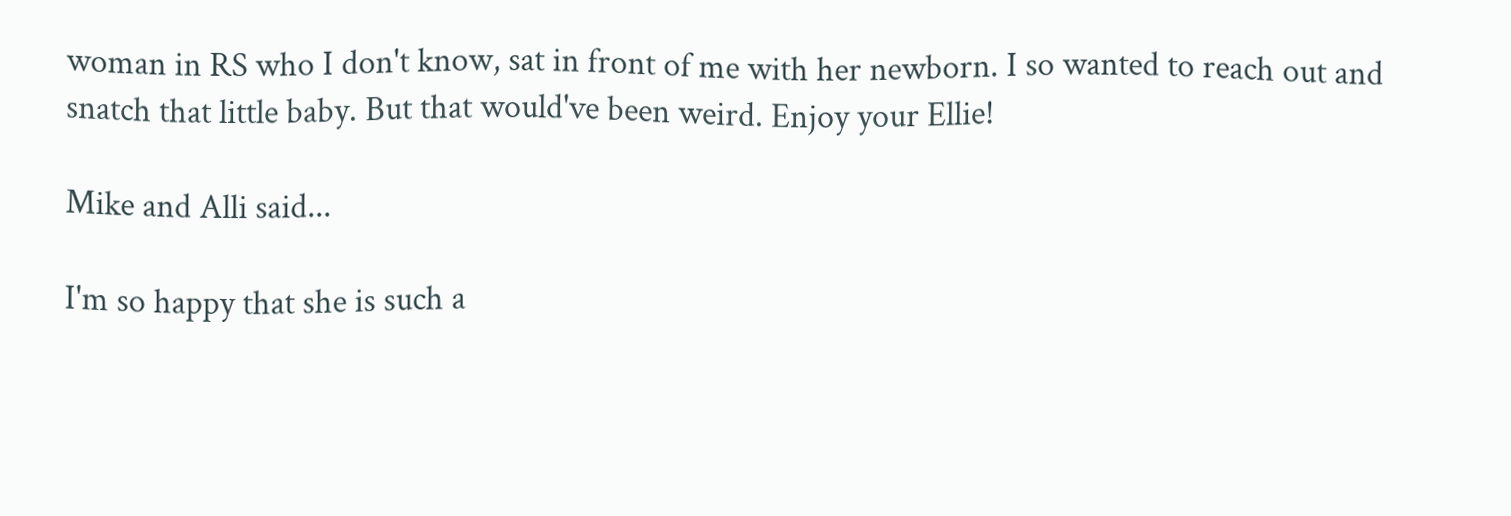woman in RS who I don't know, sat in front of me with her newborn. I so wanted to reach out and snatch that little baby. But that would've been weird. Enjoy your Ellie!

Mike and Alli said...

I'm so happy that she is such a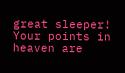great sleeper! Your points in heaven are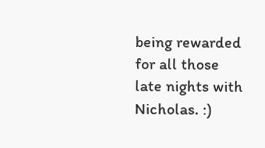being rewarded for all those late nights with Nicholas. :)